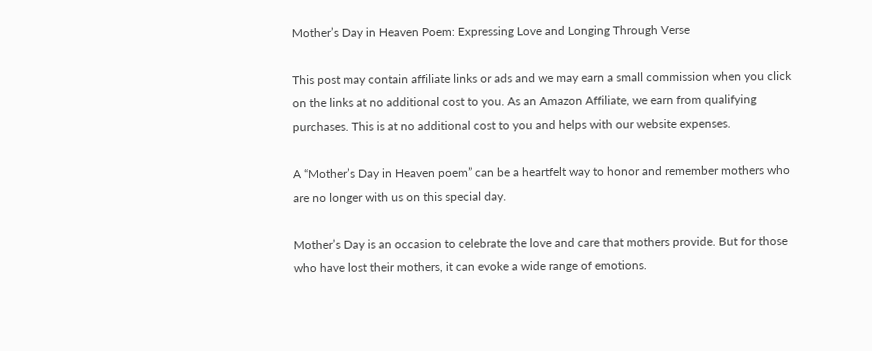Mother’s Day in Heaven Poem: Expressing Love and Longing Through Verse

This post may contain affiliate links or ads and we may earn a small commission when you click on the links at no additional cost to you. As an Amazon Affiliate, we earn from qualifying purchases. This is at no additional cost to you and helps with our website expenses.

A “Mother’s Day in Heaven poem” can be a heartfelt way to honor and remember mothers who are no longer with us on this special day.

Mother’s Day is an occasion to celebrate the love and care that mothers provide. But for those who have lost their mothers, it can evoke a wide range of emotions.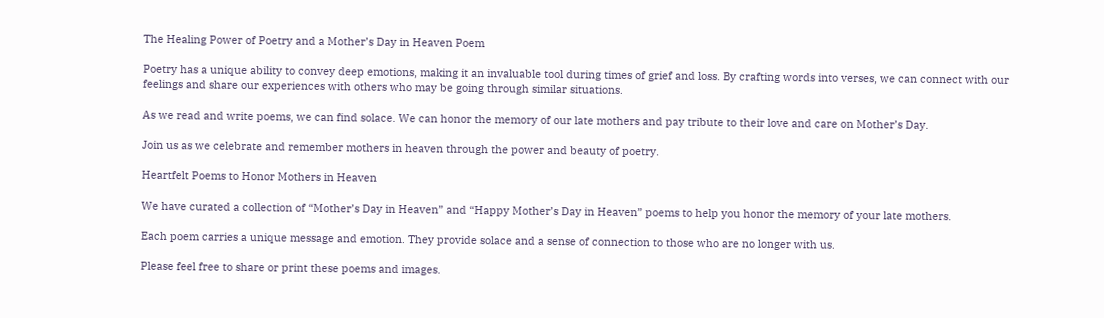The Healing Power of Poetry and a Mother’s Day in Heaven Poem

Poetry has a unique ability to convey deep emotions, making it an invaluable tool during times of grief and loss. By crafting words into verses, we can connect with our feelings and share our experiences with others who may be going through similar situations.

As we read and write poems, we can find solace. We can honor the memory of our late mothers and pay tribute to their love and care on Mother’s Day.

Join us as we celebrate and remember mothers in heaven through the power and beauty of poetry.

Heartfelt Poems to Honor Mothers in Heaven

We have curated a collection of “Mother’s Day in Heaven” and “Happy Mother’s Day in Heaven” poems to help you honor the memory of your late mothers.

Each poem carries a unique message and emotion. They provide solace and a sense of connection to those who are no longer with us.

Please feel free to share or print these poems and images.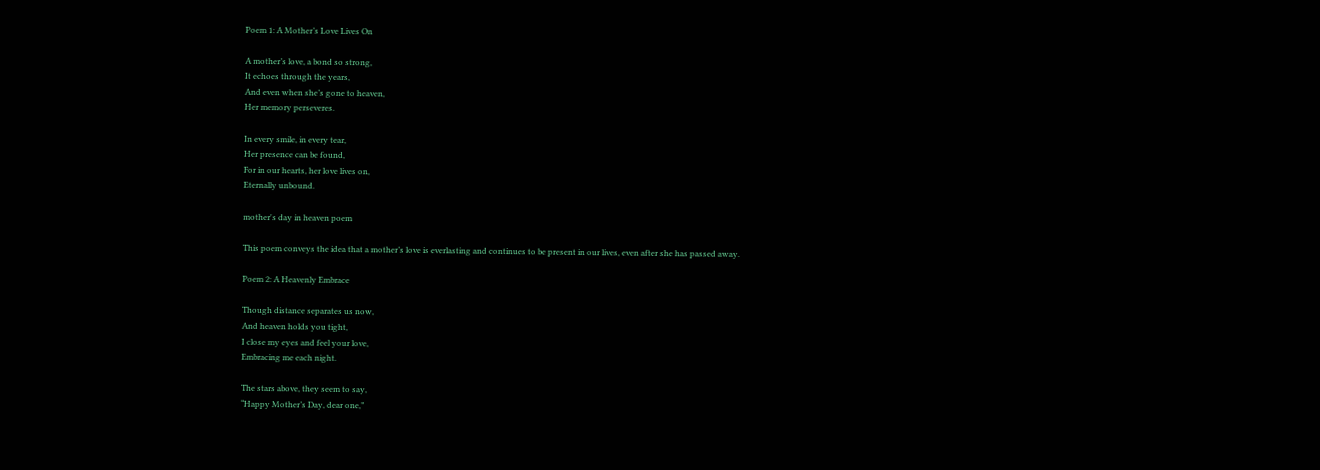Poem 1: A Mother’s Love Lives On

A mother’s love, a bond so strong,
It echoes through the years,
And even when she’s gone to heaven,
Her memory perseveres.

In every smile, in every tear,
Her presence can be found,
For in our hearts, her love lives on,
Eternally unbound.

mother's day in heaven poem

This poem conveys the idea that a mother’s love is everlasting and continues to be present in our lives, even after she has passed away.

Poem 2: A Heavenly Embrace

Though distance separates us now,
And heaven holds you tight,
I close my eyes and feel your love,
Embracing me each night.

The stars above, they seem to say,
“Happy Mother’s Day, dear one,”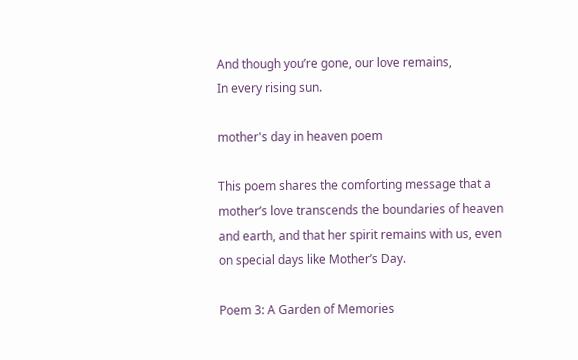And though you’re gone, our love remains,
In every rising sun.

mother's day in heaven poem

This poem shares the comforting message that a mother’s love transcends the boundaries of heaven and earth, and that her spirit remains with us, even on special days like Mother’s Day.

Poem 3: A Garden of Memories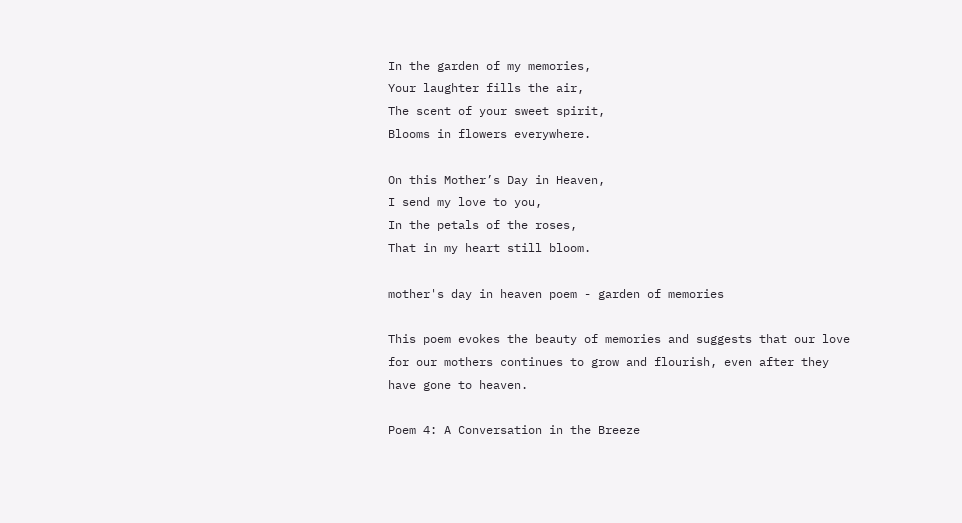In the garden of my memories,
Your laughter fills the air,
The scent of your sweet spirit,
Blooms in flowers everywhere.

On this Mother’s Day in Heaven,
I send my love to you,
In the petals of the roses,
That in my heart still bloom.

mother's day in heaven poem - garden of memories

This poem evokes the beauty of memories and suggests that our love for our mothers continues to grow and flourish, even after they have gone to heaven.

Poem 4: A Conversation in the Breeze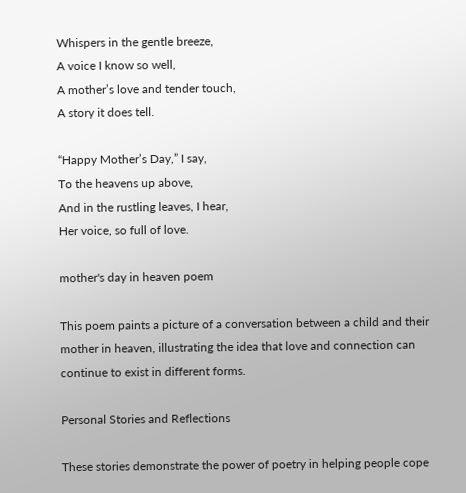Whispers in the gentle breeze,
A voice I know so well,
A mother’s love and tender touch,
A story it does tell.

“Happy Mother’s Day,” I say,
To the heavens up above,
And in the rustling leaves, I hear,
Her voice, so full of love.

mother's day in heaven poem

This poem paints a picture of a conversation between a child and their mother in heaven, illustrating the idea that love and connection can continue to exist in different forms.

Personal Stories and Reflections

These stories demonstrate the power of poetry in helping people cope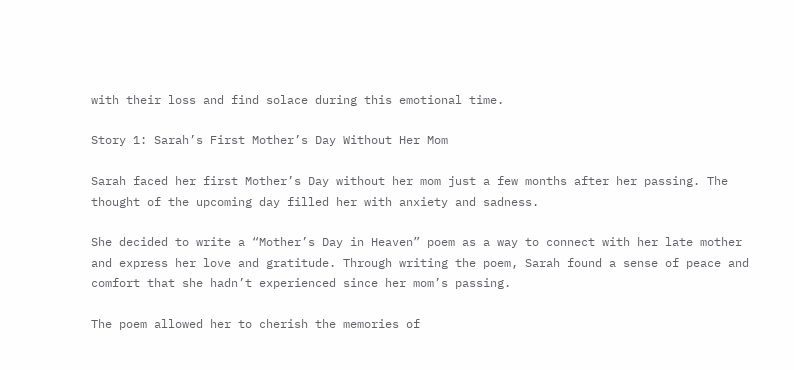with their loss and find solace during this emotional time.

Story 1: Sarah’s First Mother’s Day Without Her Mom

Sarah faced her first Mother’s Day without her mom just a few months after her passing. The thought of the upcoming day filled her with anxiety and sadness.

She decided to write a “Mother’s Day in Heaven” poem as a way to connect with her late mother and express her love and gratitude. Through writing the poem, Sarah found a sense of peace and comfort that she hadn’t experienced since her mom’s passing.

The poem allowed her to cherish the memories of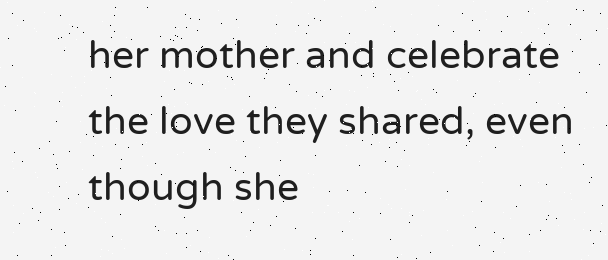her mother and celebrate the love they shared, even though she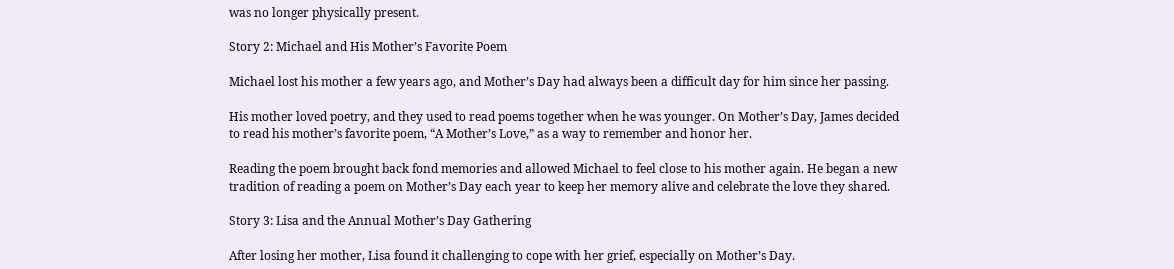was no longer physically present.

Story 2: Michael and His Mother’s Favorite Poem

Michael lost his mother a few years ago, and Mother’s Day had always been a difficult day for him since her passing.

His mother loved poetry, and they used to read poems together when he was younger. On Mother’s Day, James decided to read his mother’s favorite poem, “A Mother’s Love,” as a way to remember and honor her.

Reading the poem brought back fond memories and allowed Michael to feel close to his mother again. He began a new tradition of reading a poem on Mother’s Day each year to keep her memory alive and celebrate the love they shared.

Story 3: Lisa and the Annual Mother’s Day Gathering

After losing her mother, Lisa found it challenging to cope with her grief, especially on Mother’s Day.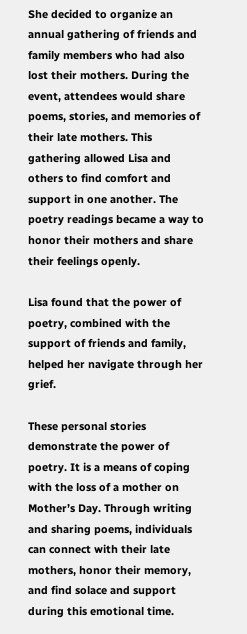She decided to organize an annual gathering of friends and family members who had also lost their mothers. During the event, attendees would share poems, stories, and memories of their late mothers. This gathering allowed Lisa and others to find comfort and support in one another. The poetry readings became a way to honor their mothers and share their feelings openly.

Lisa found that the power of poetry, combined with the support of friends and family, helped her navigate through her grief.

These personal stories demonstrate the power of poetry. It is a means of coping with the loss of a mother on Mother’s Day. Through writing and sharing poems, individuals can connect with their late mothers, honor their memory, and find solace and support during this emotional time.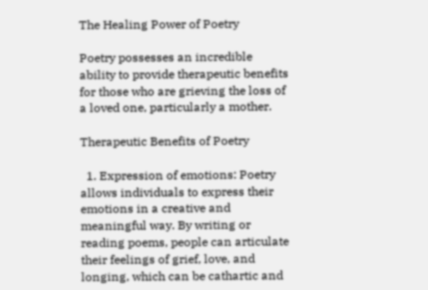The Healing Power of Poetry

Poetry possesses an incredible ability to provide therapeutic benefits for those who are grieving the loss of a loved one, particularly a mother.

Therapeutic Benefits of Poetry

  1. Expression of emotions: Poetry allows individuals to express their emotions in a creative and meaningful way. By writing or reading poems, people can articulate their feelings of grief, love, and longing, which can be cathartic and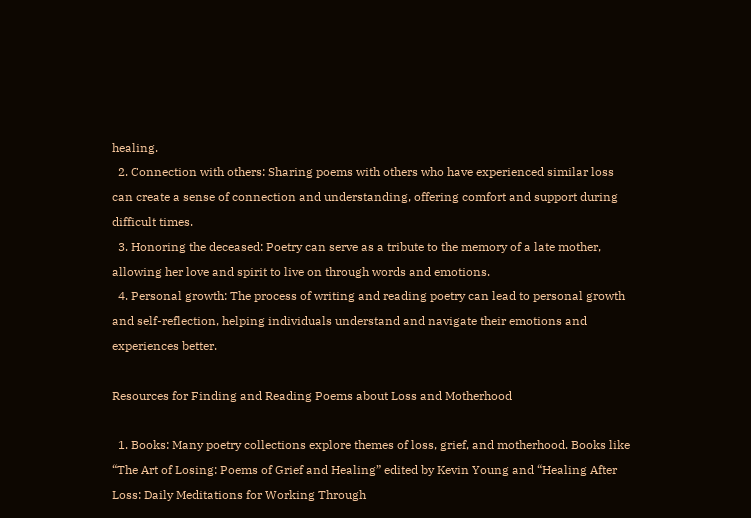healing.
  2. Connection with others: Sharing poems with others who have experienced similar loss can create a sense of connection and understanding, offering comfort and support during difficult times.
  3. Honoring the deceased: Poetry can serve as a tribute to the memory of a late mother, allowing her love and spirit to live on through words and emotions.
  4. Personal growth: The process of writing and reading poetry can lead to personal growth and self-reflection, helping individuals understand and navigate their emotions and experiences better.

Resources for Finding and Reading Poems about Loss and Motherhood

  1. Books: Many poetry collections explore themes of loss, grief, and motherhood. Books like “The Art of Losing: Poems of Grief and Healing” edited by Kevin Young and “Healing After Loss: Daily Meditations for Working Through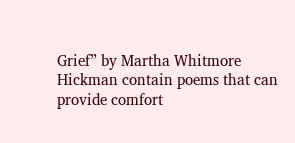Grief” by Martha Whitmore Hickman contain poems that can provide comfort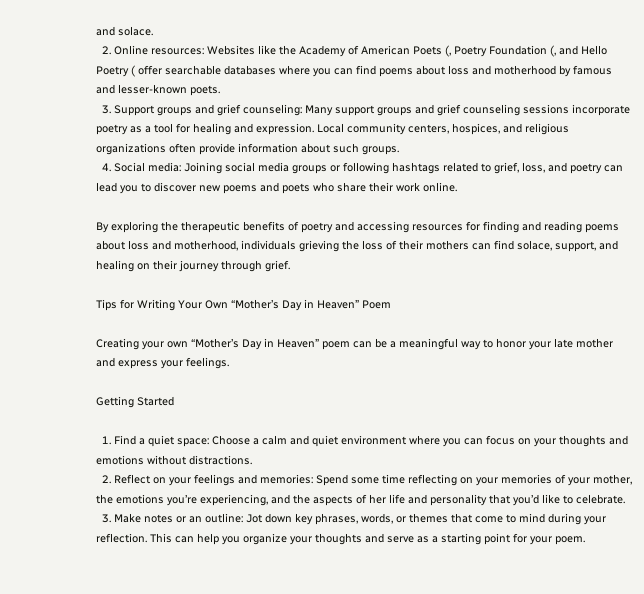and solace.
  2. Online resources: Websites like the Academy of American Poets (, Poetry Foundation (, and Hello Poetry ( offer searchable databases where you can find poems about loss and motherhood by famous and lesser-known poets.
  3. Support groups and grief counseling: Many support groups and grief counseling sessions incorporate poetry as a tool for healing and expression. Local community centers, hospices, and religious organizations often provide information about such groups.
  4. Social media: Joining social media groups or following hashtags related to grief, loss, and poetry can lead you to discover new poems and poets who share their work online.

By exploring the therapeutic benefits of poetry and accessing resources for finding and reading poems about loss and motherhood, individuals grieving the loss of their mothers can find solace, support, and healing on their journey through grief.

Tips for Writing Your Own “Mother’s Day in Heaven” Poem

Creating your own “Mother’s Day in Heaven” poem can be a meaningful way to honor your late mother and express your feelings.

Getting Started

  1. Find a quiet space: Choose a calm and quiet environment where you can focus on your thoughts and emotions without distractions.
  2. Reflect on your feelings and memories: Spend some time reflecting on your memories of your mother, the emotions you’re experiencing, and the aspects of her life and personality that you’d like to celebrate.
  3. Make notes or an outline: Jot down key phrases, words, or themes that come to mind during your reflection. This can help you organize your thoughts and serve as a starting point for your poem.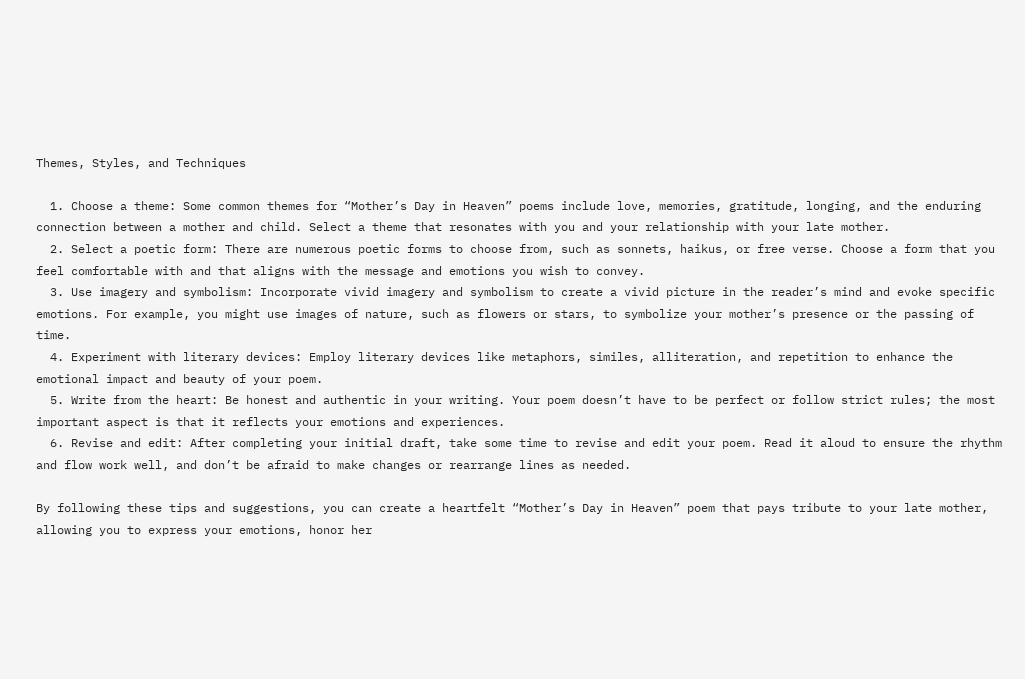Themes, Styles, and Techniques

  1. Choose a theme: Some common themes for “Mother’s Day in Heaven” poems include love, memories, gratitude, longing, and the enduring connection between a mother and child. Select a theme that resonates with you and your relationship with your late mother.
  2. Select a poetic form: There are numerous poetic forms to choose from, such as sonnets, haikus, or free verse. Choose a form that you feel comfortable with and that aligns with the message and emotions you wish to convey.
  3. Use imagery and symbolism: Incorporate vivid imagery and symbolism to create a vivid picture in the reader’s mind and evoke specific emotions. For example, you might use images of nature, such as flowers or stars, to symbolize your mother’s presence or the passing of time.
  4. Experiment with literary devices: Employ literary devices like metaphors, similes, alliteration, and repetition to enhance the emotional impact and beauty of your poem.
  5. Write from the heart: Be honest and authentic in your writing. Your poem doesn’t have to be perfect or follow strict rules; the most important aspect is that it reflects your emotions and experiences.
  6. Revise and edit: After completing your initial draft, take some time to revise and edit your poem. Read it aloud to ensure the rhythm and flow work well, and don’t be afraid to make changes or rearrange lines as needed.

By following these tips and suggestions, you can create a heartfelt “Mother’s Day in Heaven” poem that pays tribute to your late mother, allowing you to express your emotions, honor her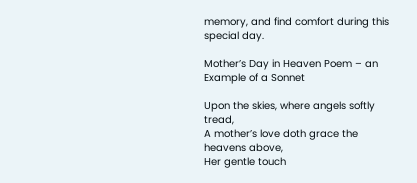memory, and find comfort during this special day.

Mother’s Day in Heaven Poem – an Example of a Sonnet

Upon the skies, where angels softly tread,
A mother’s love doth grace the heavens above,
Her gentle touch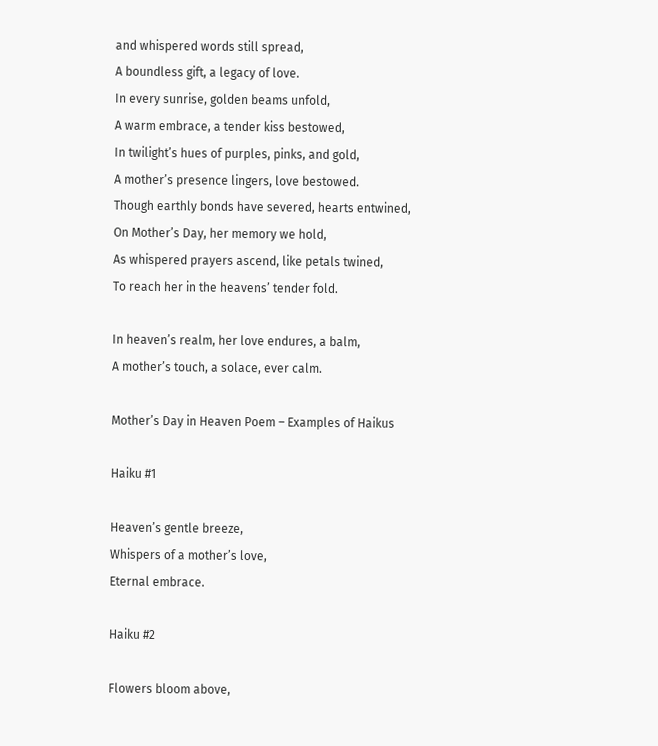and whispered words still spread,
A boundless gift, a legacy of love.
In every sunrise, golden beams unfold,
A warm embrace, a tender kiss bestowed,
In twilight’s hues of purples, pinks, and gold,
A mother’s presence lingers, love bestowed.
Though earthly bonds have severed, hearts entwined,
On Mother’s Day, her memory we hold,
As whispered prayers ascend, like petals twined,
To reach her in the heavens’ tender fold.

In heaven’s realm, her love endures, a balm,
A mother’s touch, a solace, ever calm.

Mother’s Day in Heaven Poem – Examples of Haikus

Haiku #1

Heaven’s gentle breeze,
Whispers of a mother’s love,
Eternal embrace.

Haiku #2

Flowers bloom above,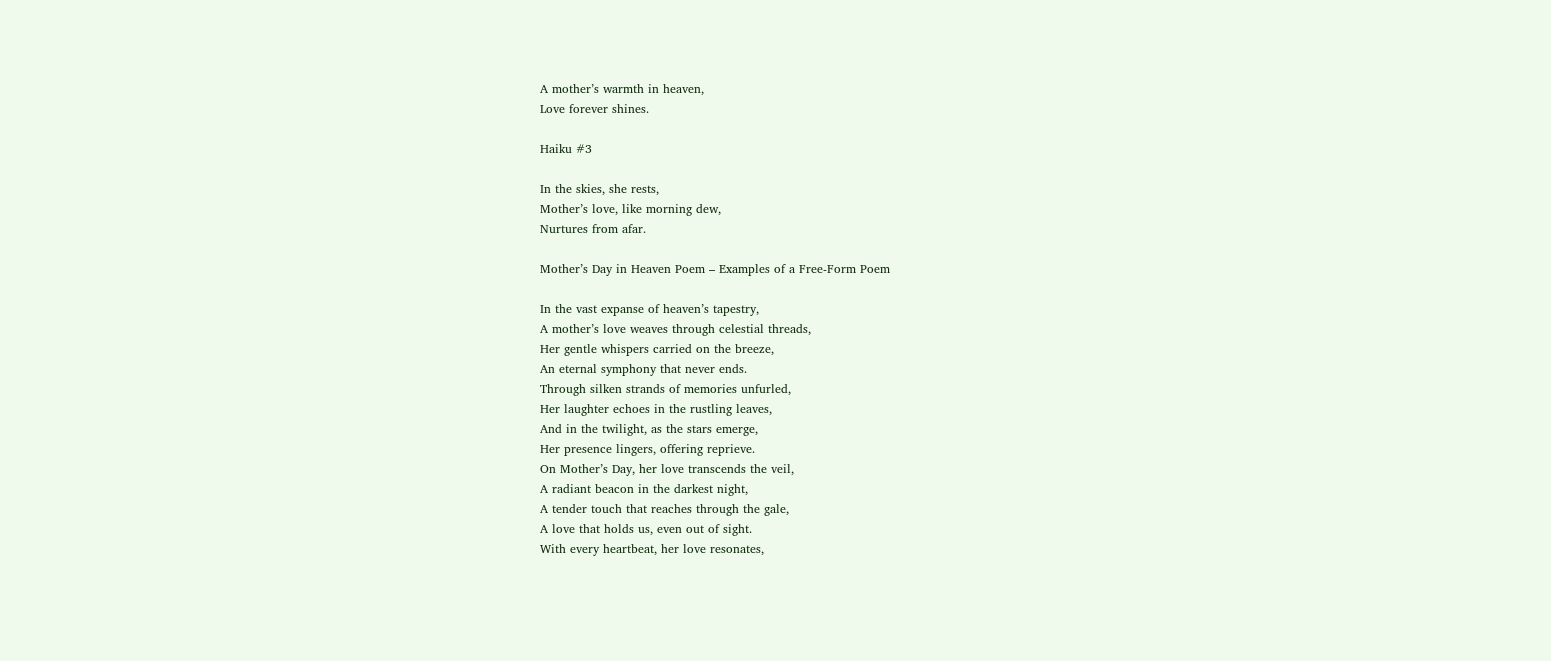A mother’s warmth in heaven,
Love forever shines.

Haiku #3

In the skies, she rests,
Mother’s love, like morning dew,
Nurtures from afar.

Mother’s Day in Heaven Poem – Examples of a Free-Form Poem

In the vast expanse of heaven’s tapestry,
A mother’s love weaves through celestial threads,
Her gentle whispers carried on the breeze,
An eternal symphony that never ends.
Through silken strands of memories unfurled,
Her laughter echoes in the rustling leaves,
And in the twilight, as the stars emerge,
Her presence lingers, offering reprieve.
On Mother’s Day, her love transcends the veil,
A radiant beacon in the darkest night,
A tender touch that reaches through the gale,
A love that holds us, even out of sight.
With every heartbeat, her love resonates,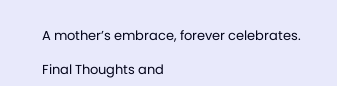A mother’s embrace, forever celebrates.

Final Thoughts and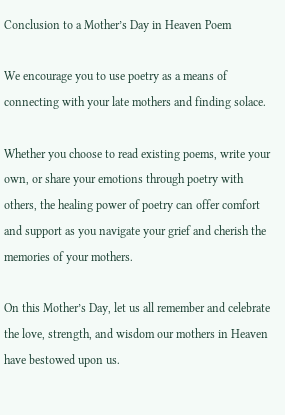Conclusion to a Mother’s Day in Heaven Poem

We encourage you to use poetry as a means of connecting with your late mothers and finding solace.

Whether you choose to read existing poems, write your own, or share your emotions through poetry with others, the healing power of poetry can offer comfort and support as you navigate your grief and cherish the memories of your mothers.

On this Mother’s Day, let us all remember and celebrate the love, strength, and wisdom our mothers in Heaven have bestowed upon us.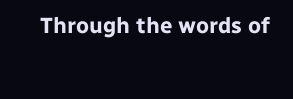Through the words of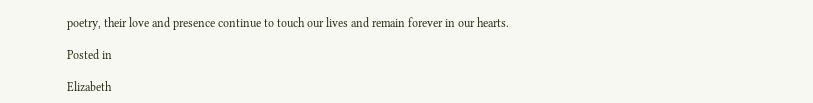poetry, their love and presence continue to touch our lives and remain forever in our hearts.

Posted in

Elizabeth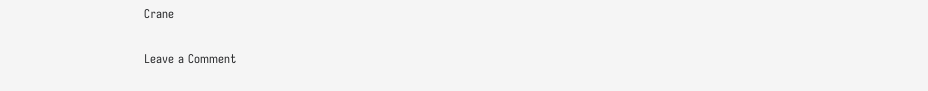Crane

Leave a Comment